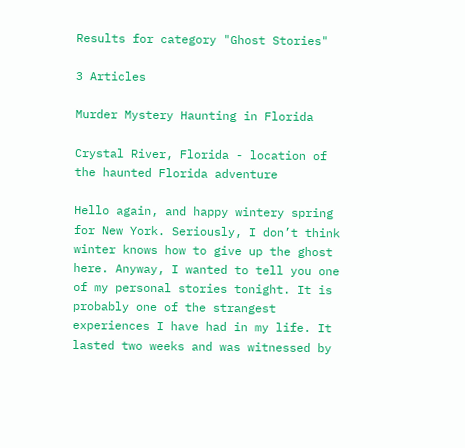Results for category "Ghost Stories"

3 Articles

Murder Mystery Haunting in Florida

Crystal River, Florida - location of the haunted Florida adventure

Hello again, and happy wintery spring for New York. Seriously, I don’t think winter knows how to give up the ghost here. Anyway, I wanted to tell you one of my personal stories tonight. It is probably one of the strangest experiences I have had in my life. It lasted two weeks and was witnessed by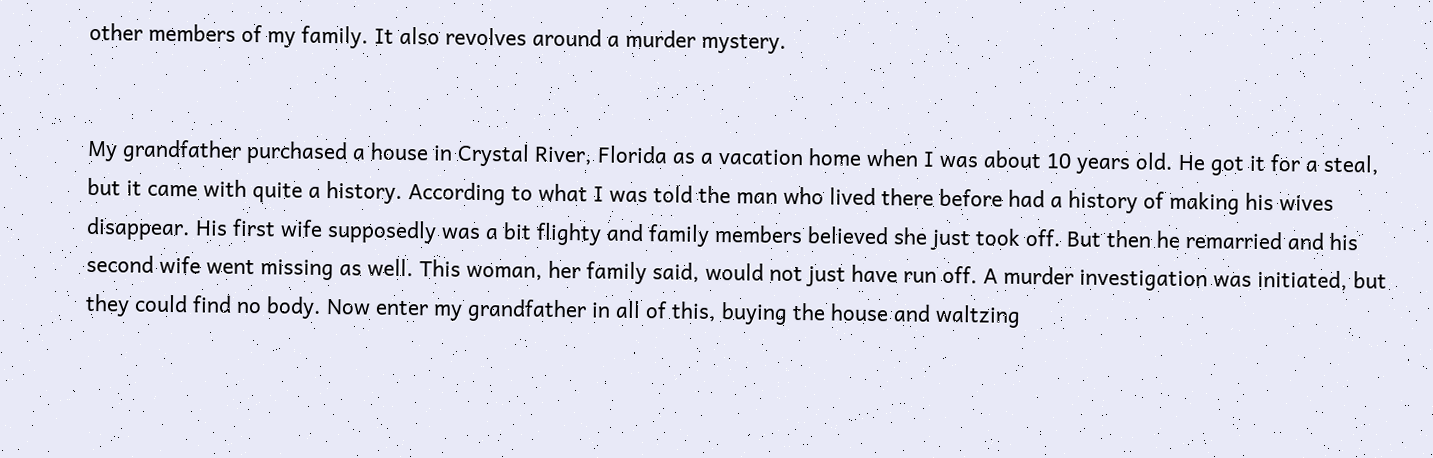other members of my family. It also revolves around a murder mystery.


My grandfather purchased a house in Crystal River, Florida as a vacation home when I was about 10 years old. He got it for a steal, but it came with quite a history. According to what I was told the man who lived there before had a history of making his wives disappear. His first wife supposedly was a bit flighty and family members believed she just took off. But then he remarried and his second wife went missing as well. This woman, her family said, would not just have run off. A murder investigation was initiated, but they could find no body. Now enter my grandfather in all of this, buying the house and waltzing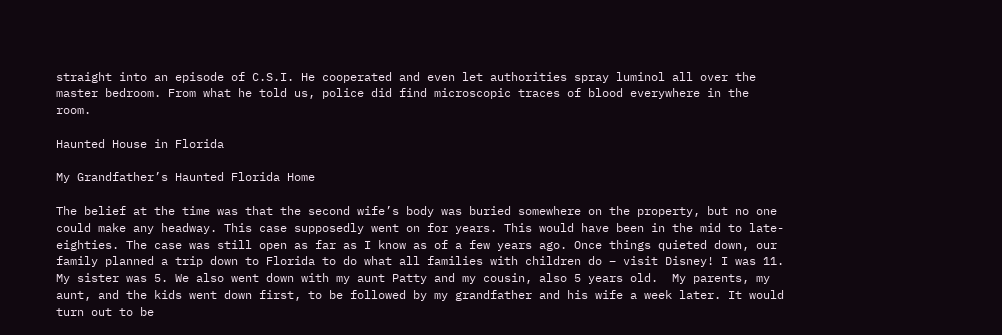straight into an episode of C.S.I. He cooperated and even let authorities spray luminol all over the master bedroom. From what he told us, police did find microscopic traces of blood everywhere in the room.

Haunted House in Florida

My Grandfather’s Haunted Florida Home

The belief at the time was that the second wife’s body was buried somewhere on the property, but no one could make any headway. This case supposedly went on for years. This would have been in the mid to late-eighties. The case was still open as far as I know as of a few years ago. Once things quieted down, our family planned a trip down to Florida to do what all families with children do – visit Disney! I was 11. My sister was 5. We also went down with my aunt Patty and my cousin, also 5 years old.  My parents, my aunt, and the kids went down first, to be followed by my grandfather and his wife a week later. It would turn out to be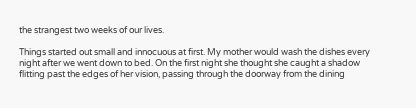the strangest two weeks of our lives.

Things started out small and innocuous at first. My mother would wash the dishes every night after we went down to bed. On the first night she thought she caught a shadow flitting past the edges of her vision, passing through the doorway from the dining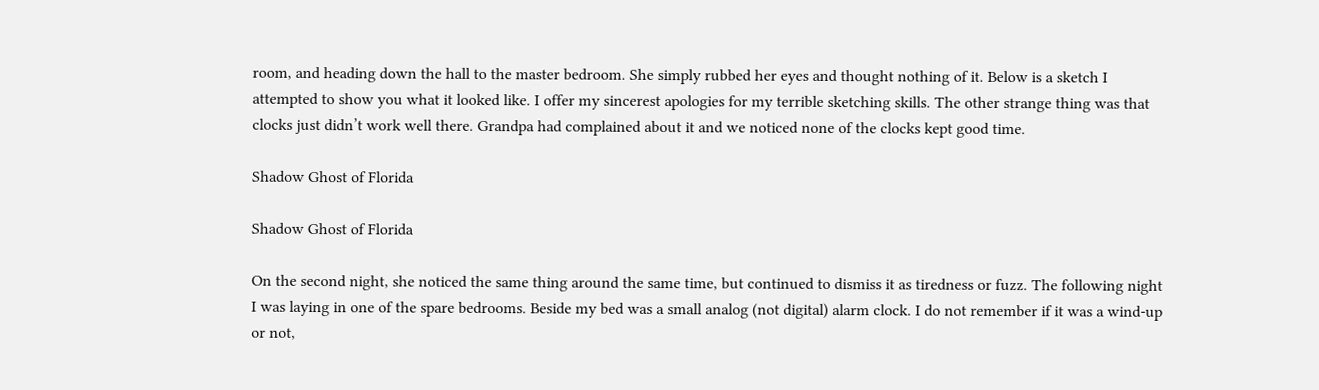room, and heading down the hall to the master bedroom. She simply rubbed her eyes and thought nothing of it. Below is a sketch I attempted to show you what it looked like. I offer my sincerest apologies for my terrible sketching skills. The other strange thing was that clocks just didn’t work well there. Grandpa had complained about it and we noticed none of the clocks kept good time.

Shadow Ghost of Florida

Shadow Ghost of Florida

On the second night, she noticed the same thing around the same time, but continued to dismiss it as tiredness or fuzz. The following night I was laying in one of the spare bedrooms. Beside my bed was a small analog (not digital) alarm clock. I do not remember if it was a wind-up or not,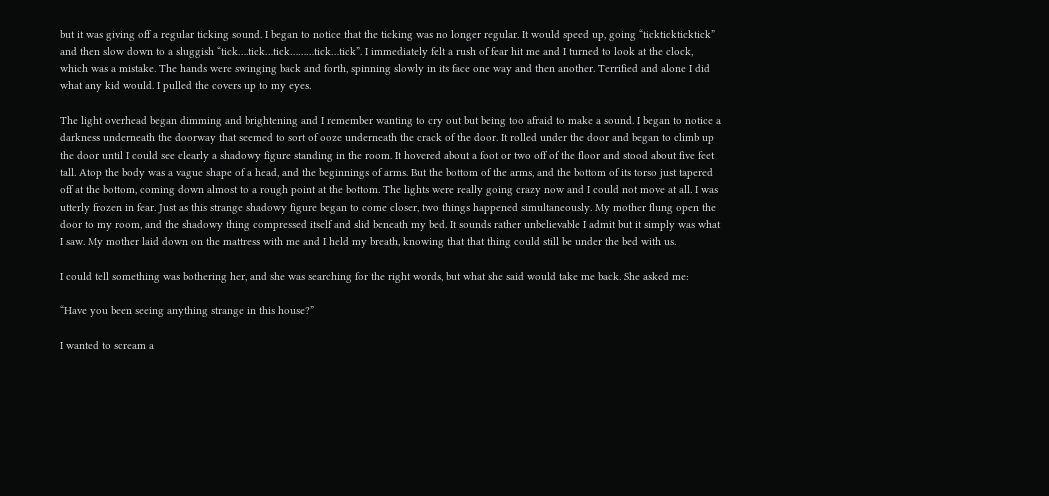but it was giving off a regular ticking sound. I began to notice that the ticking was no longer regular. It would speed up, going “ticktickticktick” and then slow down to a sluggish “tick….tick…tick………tick…tick”. I immediately felt a rush of fear hit me and I turned to look at the clock, which was a mistake. The hands were swinging back and forth, spinning slowly in its face one way and then another. Terrified and alone I did what any kid would. I pulled the covers up to my eyes.

The light overhead began dimming and brightening and I remember wanting to cry out but being too afraid to make a sound. I began to notice a darkness underneath the doorway that seemed to sort of ooze underneath the crack of the door. It rolled under the door and began to climb up the door until I could see clearly a shadowy figure standing in the room. It hovered about a foot or two off of the floor and stood about five feet tall. Atop the body was a vague shape of a head, and the beginnings of arms. But the bottom of the arms, and the bottom of its torso just tapered off at the bottom, coming down almost to a rough point at the bottom. The lights were really going crazy now and I could not move at all. I was utterly frozen in fear. Just as this strange shadowy figure began to come closer, two things happened simultaneously. My mother flung open the door to my room, and the shadowy thing compressed itself and slid beneath my bed. It sounds rather unbelievable I admit but it simply was what I saw. My mother laid down on the mattress with me and I held my breath, knowing that that thing could still be under the bed with us.

I could tell something was bothering her, and she was searching for the right words, but what she said would take me back. She asked me:

“Have you been seeing anything strange in this house?”

I wanted to scream a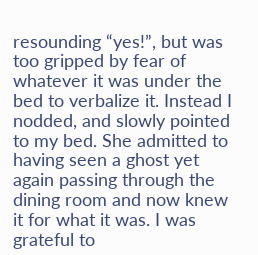resounding “yes!”, but was too gripped by fear of whatever it was under the bed to verbalize it. Instead I nodded, and slowly pointed to my bed. She admitted to having seen a ghost yet again passing through the dining room and now knew it for what it was. I was grateful to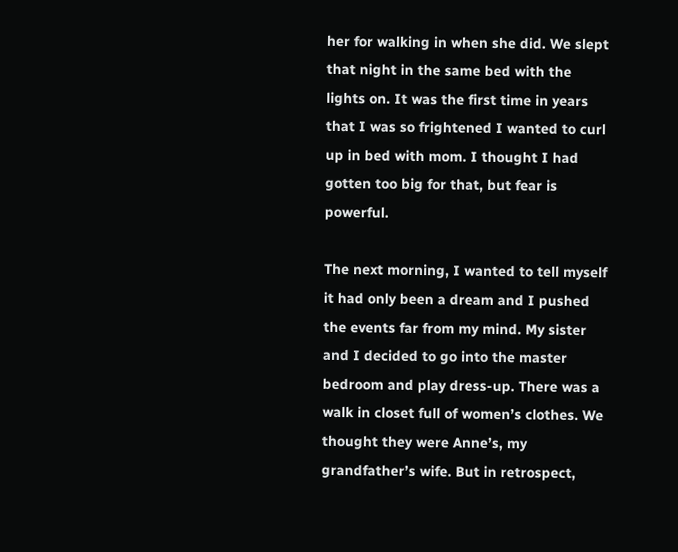her for walking in when she did. We slept that night in the same bed with the lights on. It was the first time in years that I was so frightened I wanted to curl up in bed with mom. I thought I had gotten too big for that, but fear is powerful.

The next morning, I wanted to tell myself it had only been a dream and I pushed the events far from my mind. My sister and I decided to go into the master bedroom and play dress-up. There was a walk in closet full of women’s clothes. We thought they were Anne’s, my grandfather’s wife. But in retrospect,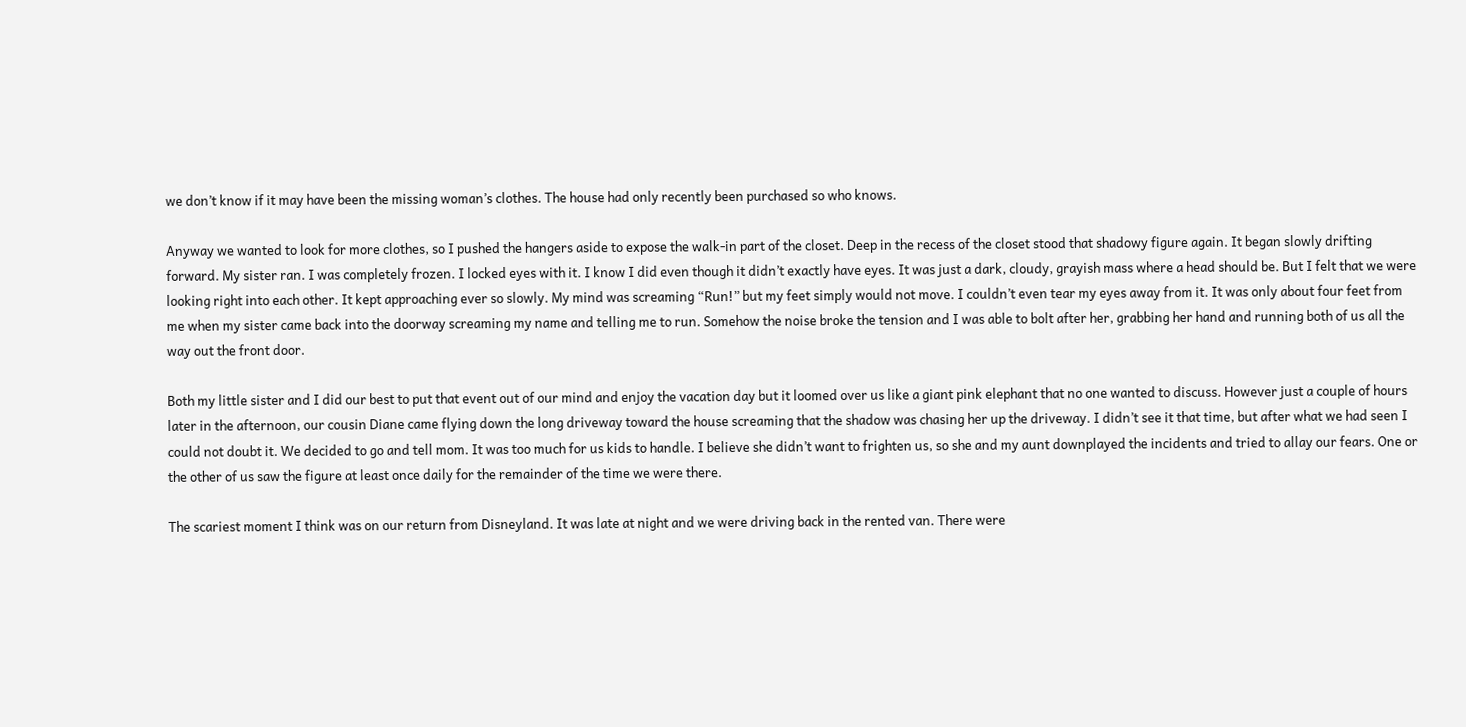we don’t know if it may have been the missing woman’s clothes. The house had only recently been purchased so who knows.

Anyway we wanted to look for more clothes, so I pushed the hangers aside to expose the walk-in part of the closet. Deep in the recess of the closet stood that shadowy figure again. It began slowly drifting forward. My sister ran. I was completely frozen. I locked eyes with it. I know I did even though it didn’t exactly have eyes. It was just a dark, cloudy, grayish mass where a head should be. But I felt that we were looking right into each other. It kept approaching ever so slowly. My mind was screaming “Run!” but my feet simply would not move. I couldn’t even tear my eyes away from it. It was only about four feet from me when my sister came back into the doorway screaming my name and telling me to run. Somehow the noise broke the tension and I was able to bolt after her, grabbing her hand and running both of us all the way out the front door.

Both my little sister and I did our best to put that event out of our mind and enjoy the vacation day but it loomed over us like a giant pink elephant that no one wanted to discuss. However just a couple of hours later in the afternoon, our cousin Diane came flying down the long driveway toward the house screaming that the shadow was chasing her up the driveway. I didn’t see it that time, but after what we had seen I could not doubt it. We decided to go and tell mom. It was too much for us kids to handle. I believe she didn’t want to frighten us, so she and my aunt downplayed the incidents and tried to allay our fears. One or the other of us saw the figure at least once daily for the remainder of the time we were there.

The scariest moment I think was on our return from Disneyland. It was late at night and we were driving back in the rented van. There were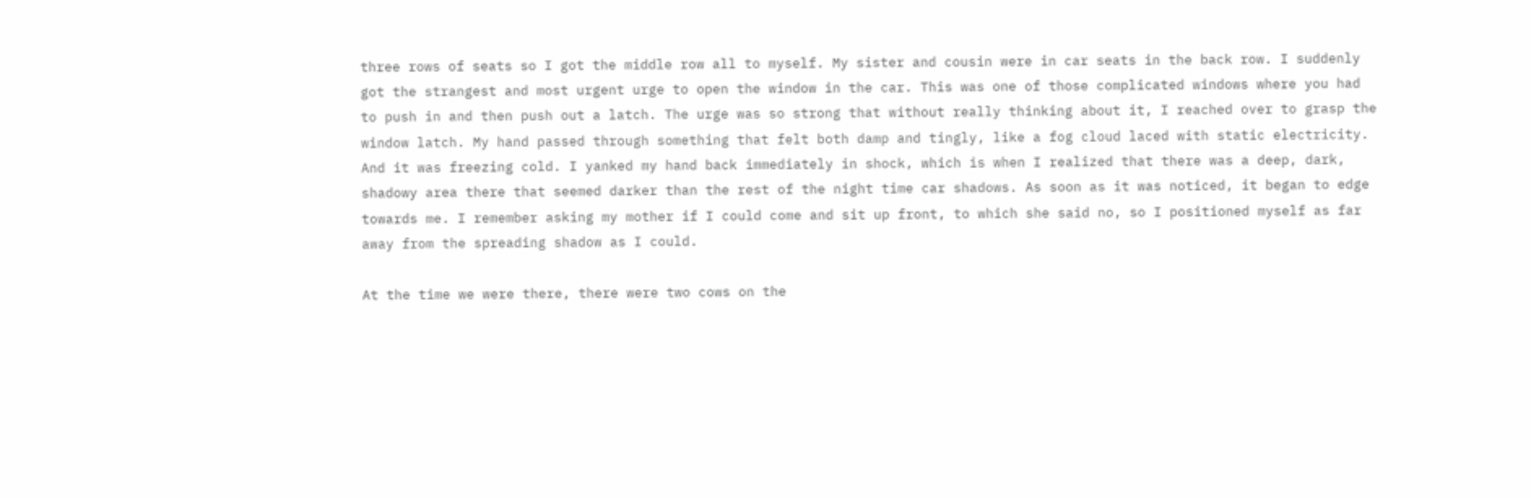three rows of seats so I got the middle row all to myself. My sister and cousin were in car seats in the back row. I suddenly got the strangest and most urgent urge to open the window in the car. This was one of those complicated windows where you had to push in and then push out a latch. The urge was so strong that without really thinking about it, I reached over to grasp the window latch. My hand passed through something that felt both damp and tingly, like a fog cloud laced with static electricity. And it was freezing cold. I yanked my hand back immediately in shock, which is when I realized that there was a deep, dark, shadowy area there that seemed darker than the rest of the night time car shadows. As soon as it was noticed, it began to edge towards me. I remember asking my mother if I could come and sit up front, to which she said no, so I positioned myself as far away from the spreading shadow as I could.

At the time we were there, there were two cows on the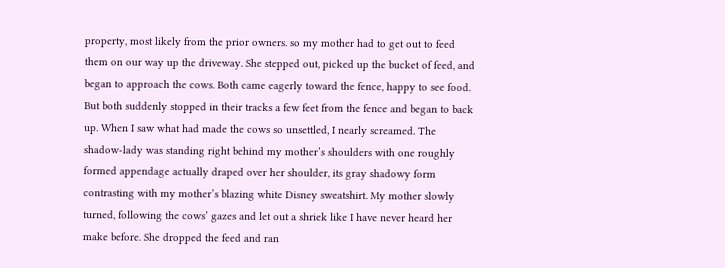property, most likely from the prior owners. so my mother had to get out to feed them on our way up the driveway. She stepped out, picked up the bucket of feed, and began to approach the cows. Both came eagerly toward the fence, happy to see food. But both suddenly stopped in their tracks a few feet from the fence and began to back up. When I saw what had made the cows so unsettled, I nearly screamed. The shadow-lady was standing right behind my mother’s shoulders with one roughly formed appendage actually draped over her shoulder, its gray shadowy form contrasting with my mother’s blazing white Disney sweatshirt. My mother slowly turned, following the cows’ gazes and let out a shriek like I have never heard her make before. She dropped the feed and ran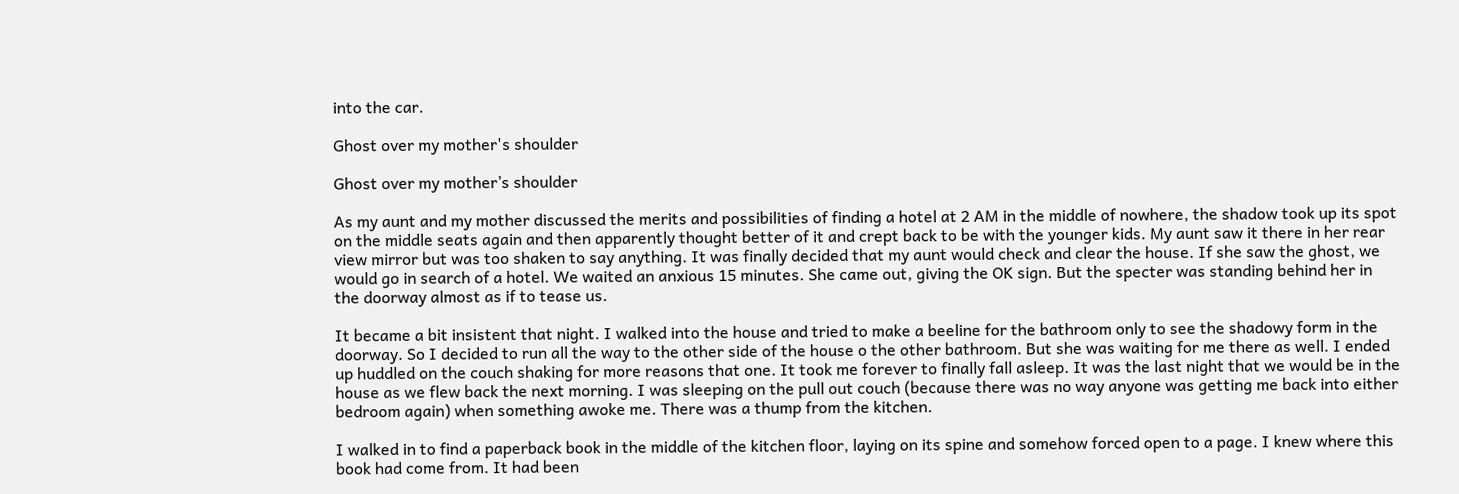into the car.

Ghost over my mother's shoulder

Ghost over my mother’s shoulder

As my aunt and my mother discussed the merits and possibilities of finding a hotel at 2 AM in the middle of nowhere, the shadow took up its spot on the middle seats again and then apparently thought better of it and crept back to be with the younger kids. My aunt saw it there in her rear view mirror but was too shaken to say anything. It was finally decided that my aunt would check and clear the house. If she saw the ghost, we would go in search of a hotel. We waited an anxious 15 minutes. She came out, giving the OK sign. But the specter was standing behind her in the doorway almost as if to tease us.

It became a bit insistent that night. I walked into the house and tried to make a beeline for the bathroom only to see the shadowy form in the doorway. So I decided to run all the way to the other side of the house o the other bathroom. But she was waiting for me there as well. I ended up huddled on the couch shaking for more reasons that one. It took me forever to finally fall asleep. It was the last night that we would be in the house as we flew back the next morning. I was sleeping on the pull out couch (because there was no way anyone was getting me back into either bedroom again) when something awoke me. There was a thump from the kitchen.

I walked in to find a paperback book in the middle of the kitchen floor, laying on its spine and somehow forced open to a page. I knew where this book had come from. It had been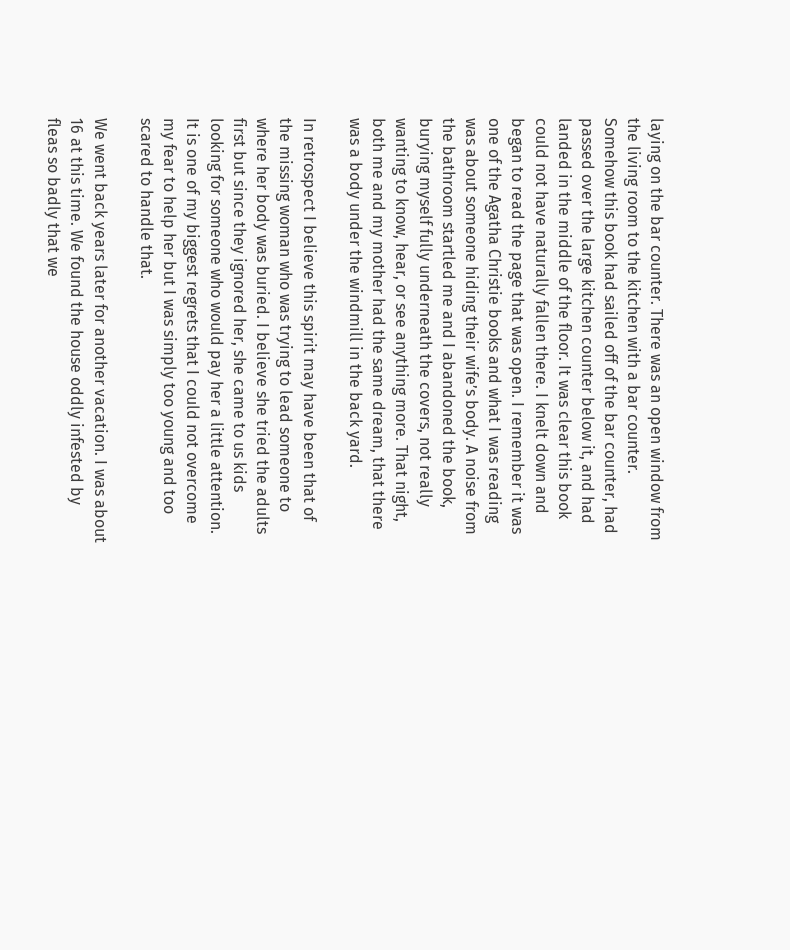laying on the bar counter. There was an open window from the living room to the kitchen with a bar counter. Somehow this book had sailed off of the bar counter, had passed over the large kitchen counter below it, and had landed in the middle of the floor. It was clear this book could not have naturally fallen there. I knelt down and began to read the page that was open. I remember it was one of the Agatha Christie books and what I was reading was about someone hiding their wife’s body. A noise from the bathroom startled me and I abandoned the book, burying myself fully underneath the covers, not really wanting to know, hear, or see anything more. That night, both me and my mother had the same dream, that there was a body under the windmill in the back yard.

In retrospect I believe this spirit may have been that of the missing woman who was trying to lead someone to where her body was buried. I believe she tried the adults first but since they ignored her, she came to us kids looking for someone who would pay her a little attention. It is one of my biggest regrets that I could not overcome my fear to help her but I was simply too young and too scared to handle that.

We went back years later for another vacation. I was about 16 at this time. We found the house oddly infested by fleas so badly that we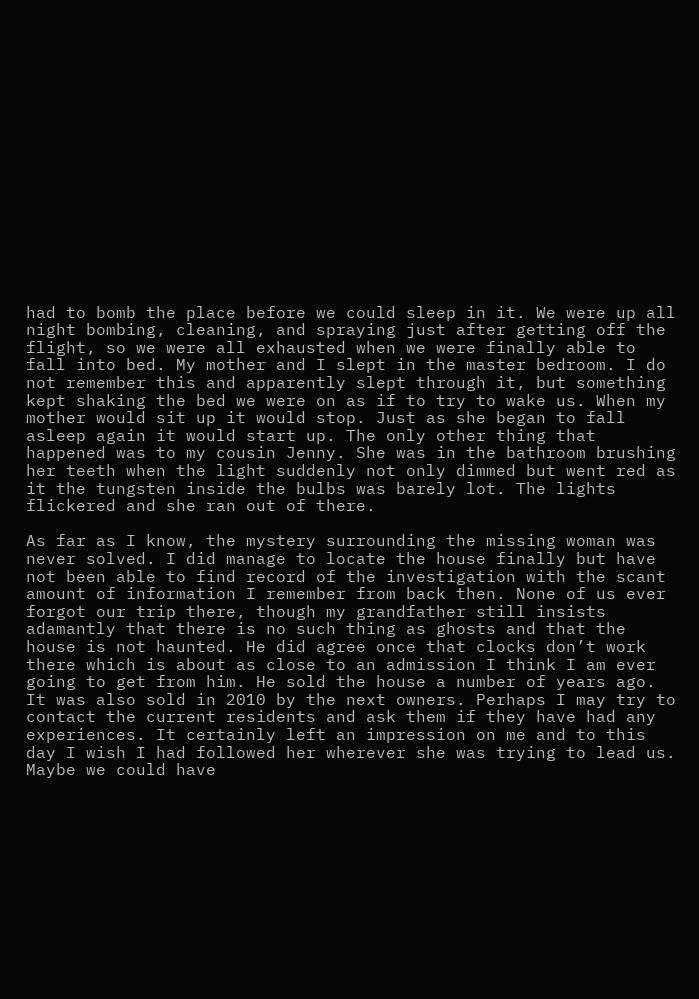had to bomb the place before we could sleep in it. We were up all night bombing, cleaning, and spraying just after getting off the flight, so we were all exhausted when we were finally able to fall into bed. My mother and I slept in the master bedroom. I do not remember this and apparently slept through it, but something kept shaking the bed we were on as if to try to wake us. When my mother would sit up it would stop. Just as she began to fall asleep again it would start up. The only other thing that happened was to my cousin Jenny. She was in the bathroom brushing her teeth when the light suddenly not only dimmed but went red as it the tungsten inside the bulbs was barely lot. The lights flickered and she ran out of there.

As far as I know, the mystery surrounding the missing woman was never solved. I did manage to locate the house finally but have not been able to find record of the investigation with the scant amount of information I remember from back then. None of us ever forgot our trip there, though my grandfather still insists adamantly that there is no such thing as ghosts and that the house is not haunted. He did agree once that clocks don’t work there which is about as close to an admission I think I am ever going to get from him. He sold the house a number of years ago. It was also sold in 2010 by the next owners. Perhaps I may try to contact the current residents and ask them if they have had any experiences. It certainly left an impression on me and to this day I wish I had followed her wherever she was trying to lead us. Maybe we could have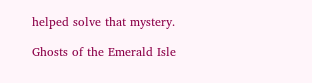helped solve that mystery.

Ghosts of the Emerald Isle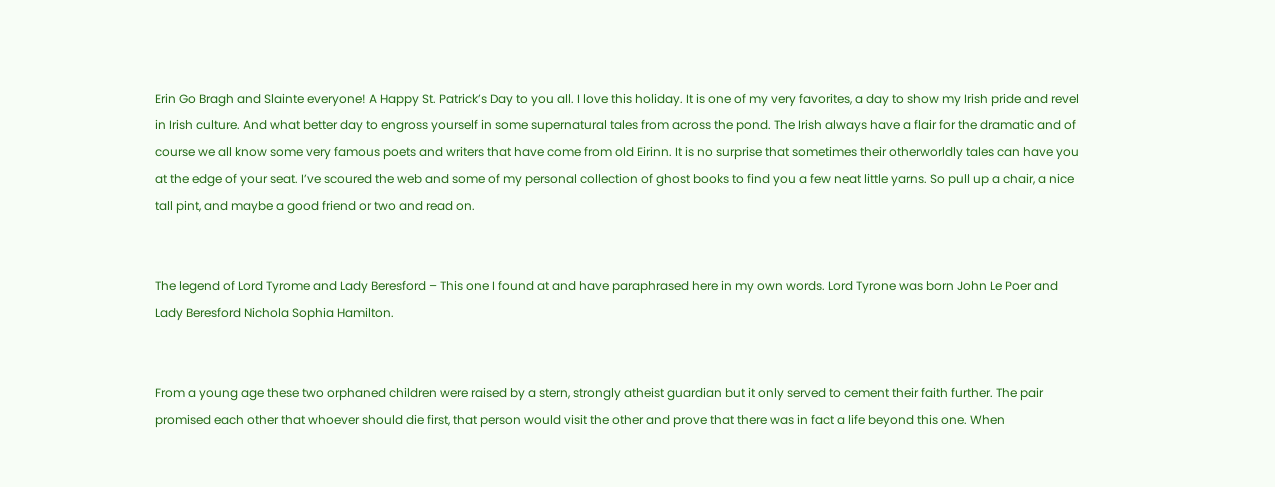Erin Go Bragh and Slainte everyone! A Happy St. Patrick’s Day to you all. I love this holiday. It is one of my very favorites, a day to show my Irish pride and revel in Irish culture. And what better day to engross yourself in some supernatural tales from across the pond. The Irish always have a flair for the dramatic and of course we all know some very famous poets and writers that have come from old Eirinn. It is no surprise that sometimes their otherworldly tales can have you at the edge of your seat. I’ve scoured the web and some of my personal collection of ghost books to find you a few neat little yarns. So pull up a chair, a nice tall pint, and maybe a good friend or two and read on.


The legend of Lord Tyrome and Lady Beresford – This one I found at and have paraphrased here in my own words. Lord Tyrone was born John Le Poer and Lady Beresford Nichola Sophia Hamilton.


From a young age these two orphaned children were raised by a stern, strongly atheist guardian but it only served to cement their faith further. The pair promised each other that whoever should die first, that person would visit the other and prove that there was in fact a life beyond this one. When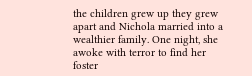the children grew up they grew apart and Nichola married into a wealthier family. One night, she awoke with terror to find her foster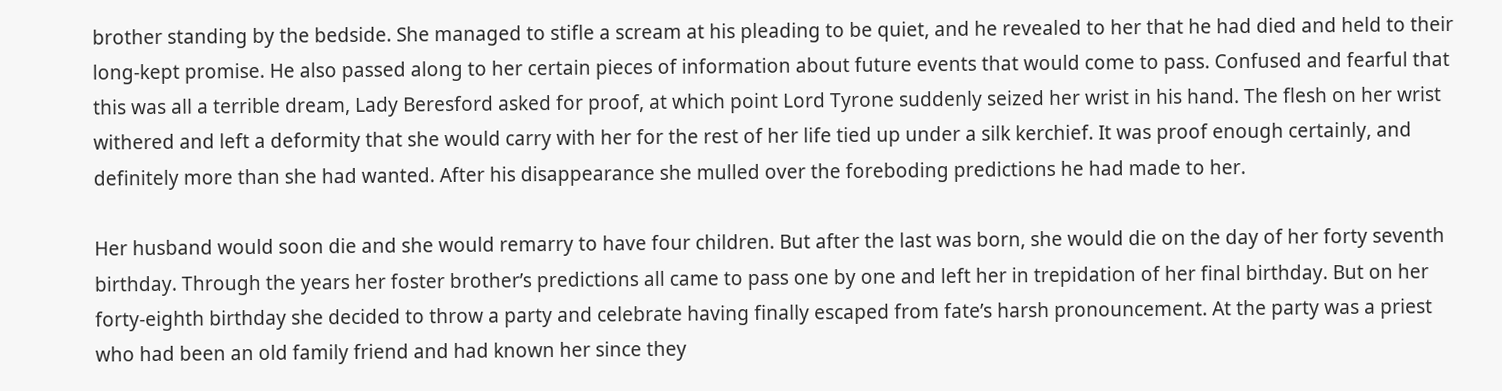brother standing by the bedside. She managed to stifle a scream at his pleading to be quiet, and he revealed to her that he had died and held to their long-kept promise. He also passed along to her certain pieces of information about future events that would come to pass. Confused and fearful that this was all a terrible dream, Lady Beresford asked for proof, at which point Lord Tyrone suddenly seized her wrist in his hand. The flesh on her wrist withered and left a deformity that she would carry with her for the rest of her life tied up under a silk kerchief. It was proof enough certainly, and definitely more than she had wanted. After his disappearance she mulled over the foreboding predictions he had made to her.

Her husband would soon die and she would remarry to have four children. But after the last was born, she would die on the day of her forty seventh birthday. Through the years her foster brother’s predictions all came to pass one by one and left her in trepidation of her final birthday. But on her forty-eighth birthday she decided to throw a party and celebrate having finally escaped from fate’s harsh pronouncement. At the party was a priest who had been an old family friend and had known her since they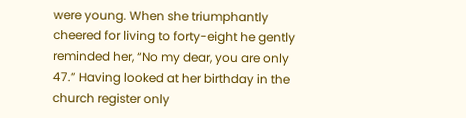were young. When she triumphantly cheered for living to forty-eight he gently reminded her, “No my dear, you are only 47.” Having looked at her birthday in the church register only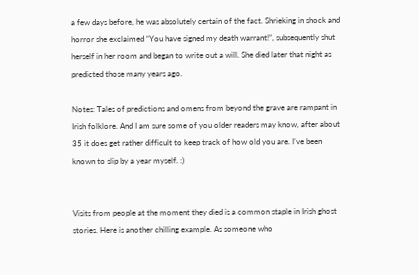a few days before, he was absolutely certain of the fact. Shrieking in shock and horror she exclaimed “You have signed my death warrant!”, subsequently shut herself in her room and began to write out a will. She died later that night as predicted those many years ago.

Notes: Tales of predictions and omens from beyond the grave are rampant in Irish folklore. And I am sure some of you older readers may know, after about 35 it does get rather difficult to keep track of how old you are. I’ve been known to slip by a year myself. :)


Visits from people at the moment they died is a common staple in Irish ghost stories. Here is another chilling example. As someone who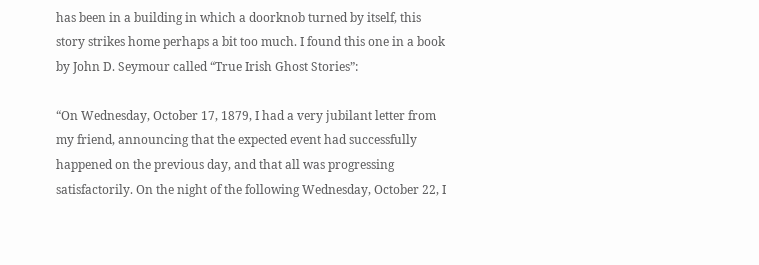has been in a building in which a doorknob turned by itself, this story strikes home perhaps a bit too much. I found this one in a book by John D. Seymour called “True Irish Ghost Stories”:

“On Wednesday, October 17, 1879, I had a very jubilant letter from my friend, announcing that the expected event had successfully happened on the previous day, and that all was progressing satisfactorily. On the night of the following Wednesday, October 22, I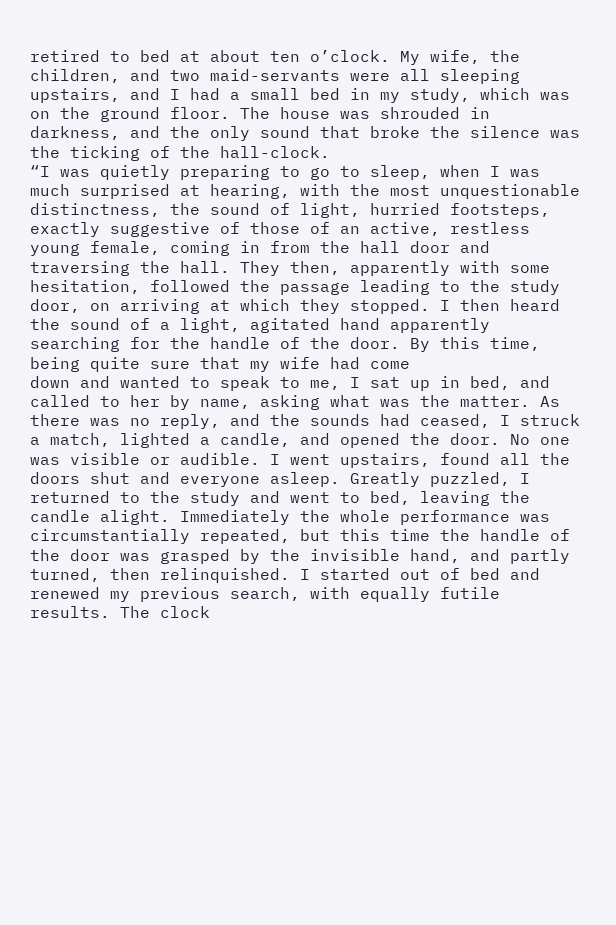retired to bed at about ten o’clock. My wife, the children, and two maid-servants were all sleeping upstairs, and I had a small bed in my study, which was on the ground floor. The house was shrouded in darkness, and the only sound that broke the silence was the ticking of the hall-clock.
“I was quietly preparing to go to sleep, when I was much surprised at hearing, with the most unquestionable distinctness, the sound of light, hurried footsteps, exactly suggestive of those of an active, restless young female, coming in from the hall door and traversing the hall. They then, apparently with some hesitation, followed the passage leading to the study door, on arriving at which they stopped. I then heard the sound of a light, agitated hand apparently searching for the handle of the door. By this time, being quite sure that my wife had come
down and wanted to speak to me, I sat up in bed, and called to her by name, asking what was the matter. As there was no reply, and the sounds had ceased, I struck a match, lighted a candle, and opened the door. No one was visible or audible. I went upstairs, found all the doors shut and everyone asleep. Greatly puzzled, I returned to the study and went to bed, leaving the candle alight. Immediately the whole performance was circumstantially repeated, but this time the handle of the door was grasped by the invisible hand, and partly turned, then relinquished. I started out of bed and renewed my previous search, with equally futile results. The clock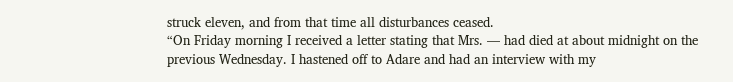struck eleven, and from that time all disturbances ceased.
“On Friday morning I received a letter stating that Mrs. — had died at about midnight on the previous Wednesday. I hastened off to Adare and had an interview with my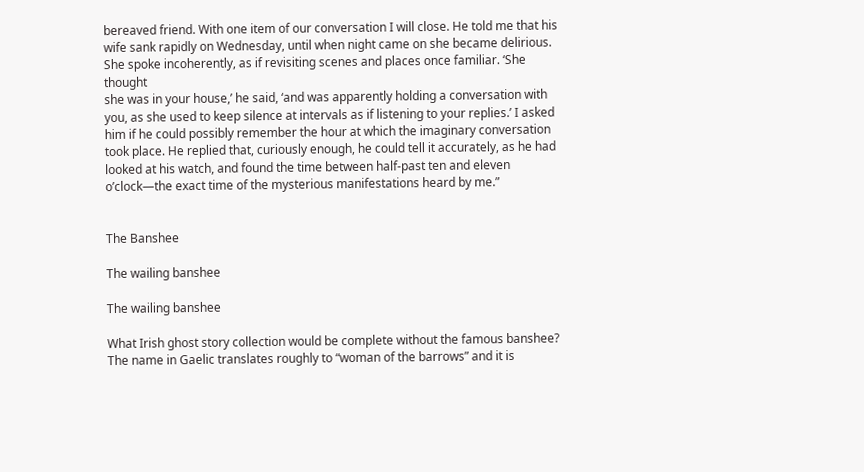bereaved friend. With one item of our conversation I will close. He told me that his wife sank rapidly on Wednesday, until when night came on she became delirious. She spoke incoherently, as if revisiting scenes and places once familiar. ‘She thought
she was in your house,’ he said, ‘and was apparently holding a conversation with you, as she used to keep silence at intervals as if listening to your replies.’ I asked him if he could possibly remember the hour at which the imaginary conversation took place. He replied that, curiously enough, he could tell it accurately, as he had looked at his watch, and found the time between half-past ten and eleven o’clock—the exact time of the mysterious manifestations heard by me.”


The Banshee

The wailing banshee

The wailing banshee

What Irish ghost story collection would be complete without the famous banshee? The name in Gaelic translates roughly to “woman of the barrows” and it is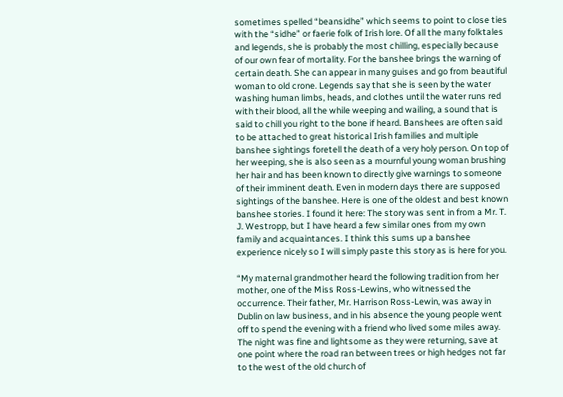sometimes spelled “beansidhe” which seems to point to close ties with the “sidhe” or faerie folk of Irish lore. Of all the many folktales and legends, she is probably the most chilling, especially because of our own fear of mortality. For the banshee brings the warning of certain death. She can appear in many guises and go from beautiful woman to old crone. Legends say that she is seen by the water washing human limbs, heads, and clothes until the water runs red with their blood, all the while weeping and wailing, a sound that is said to chill you right to the bone if heard. Banshees are often said to be attached to great historical Irish families and multiple banshee sightings foretell the death of a very holy person. On top of her weeping, she is also seen as a mournful young woman brushing her hair and has been known to directly give warnings to someone of their imminent death. Even in modern days there are supposed sightings of the banshee. Here is one of the oldest and best known banshee stories. I found it here: The story was sent in from a Mr. T. J. Westropp, but I have heard a few similar ones from my own family and acquaintances. I think this sums up a banshee experience nicely so I will simply paste this story as is here for you.

“My maternal grandmother heard the following tradition from her mother, one of the Miss Ross-Lewins, who witnessed the occurrence. Their father, Mr. Harrison Ross-Lewin, was away in Dublin on law business, and in his absence the young people went off to spend the evening with a friend who lived some miles away. The night was fine and lightsome as they were returning, save at one point where the road ran between trees or high hedges not far to the west of the old church of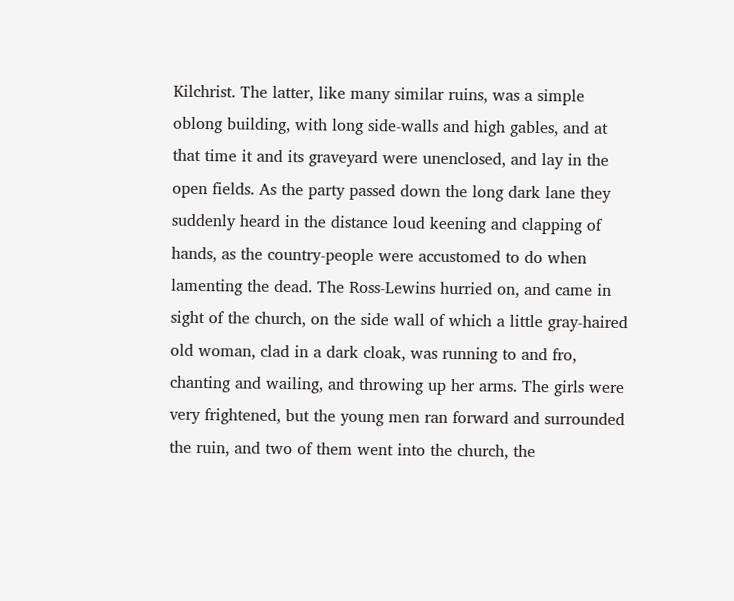Kilchrist. The latter, like many similar ruins, was a simple oblong building, with long side-walls and high gables, and at that time it and its graveyard were unenclosed, and lay in the open fields. As the party passed down the long dark lane they suddenly heard in the distance loud keening and clapping of hands, as the country-people were accustomed to do when lamenting the dead. The Ross-Lewins hurried on, and came in sight of the church, on the side wall of which a little gray-haired old woman, clad in a dark cloak, was running to and fro, chanting and wailing, and throwing up her arms. The girls were very frightened, but the young men ran forward and surrounded the ruin, and two of them went into the church, the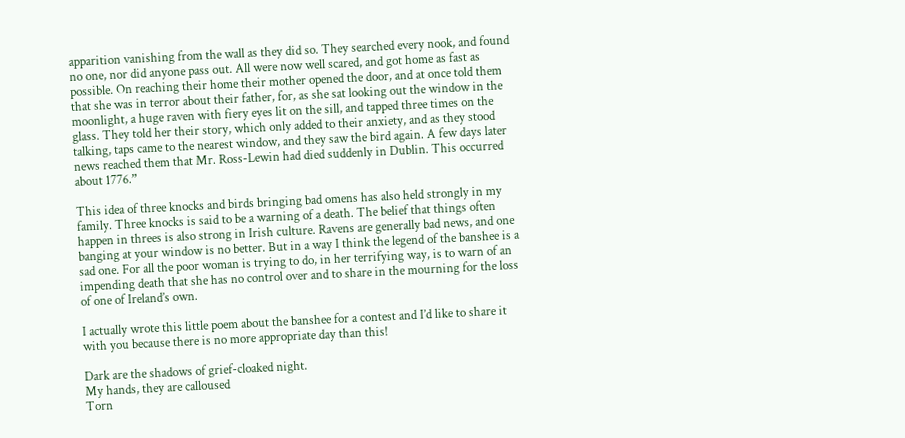apparition vanishing from the wall as they did so. They searched every nook, and found no one, nor did anyone pass out. All were now well scared, and got home as fast as possible. On reaching their home their mother opened the door, and at once told them that she was in terror about their father, for, as she sat looking out the window in the moonlight, a huge raven with fiery eyes lit on the sill, and tapped three times on the glass. They told her their story, which only added to their anxiety, and as they stood talking, taps came to the nearest window, and they saw the bird again. A few days later news reached them that Mr. Ross-Lewin had died suddenly in Dublin. This occurred about 1776.”

This idea of three knocks and birds bringing bad omens has also held strongly in my family. Three knocks is said to be a warning of a death. The belief that things often happen in threes is also strong in Irish culture. Ravens are generally bad news, and one banging at your window is no better. But in a way I think the legend of the banshee is a sad one. For all the poor woman is trying to do, in her terrifying way, is to warn of an impending death that she has no control over and to share in the mourning for the loss of one of Ireland’s own.

I actually wrote this little poem about the banshee for a contest and I’d like to share it with you because there is no more appropriate day than this!

Dark are the shadows of grief-cloaked night.
My hands, they are calloused
Torn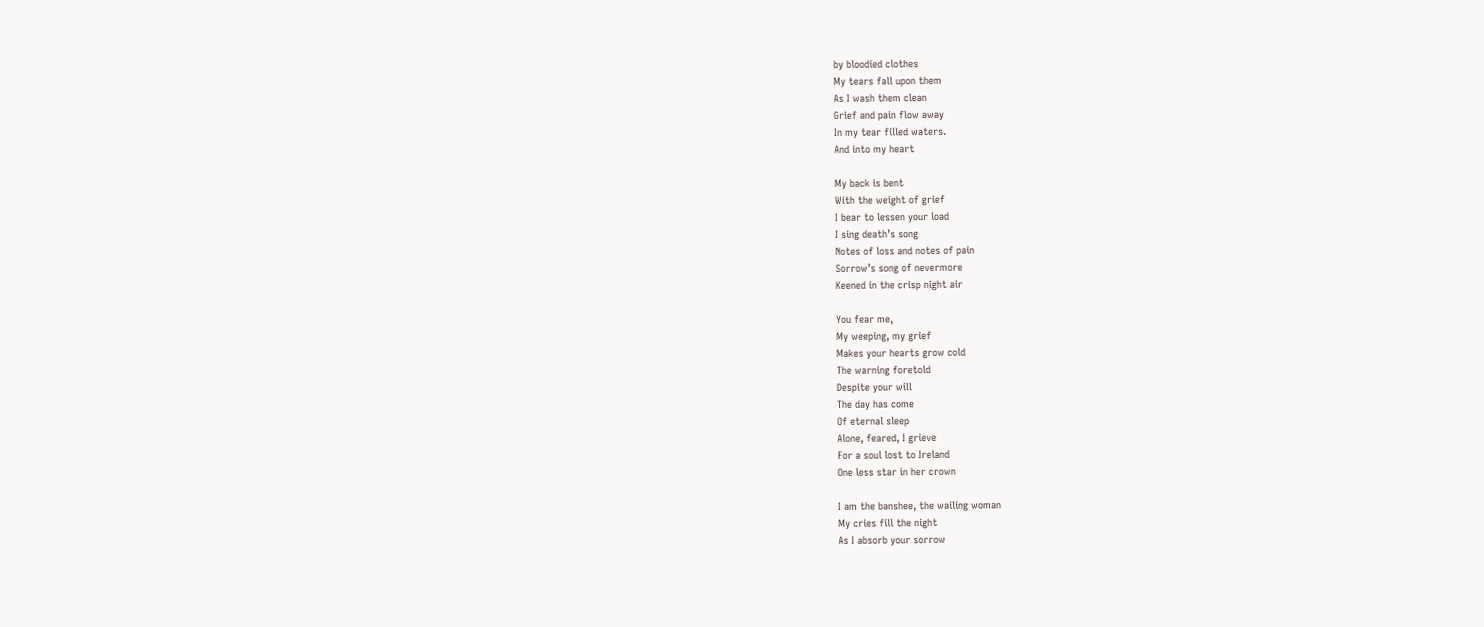by bloodied clothes
My tears fall upon them
As I wash them clean
Grief and pain flow away
In my tear filled waters.
And into my heart

My back is bent
With the weight of grief
I bear to lessen your load
I sing death’s song
Notes of loss and notes of pain
Sorrow’s song of nevermore
Keened in the crisp night air

You fear me,
My weeping, my grief
Makes your hearts grow cold
The warning foretold
Despite your will
The day has come
Of eternal sleep
Alone, feared, I grieve
For a soul lost to Ireland
One less star in her crown

I am the banshee, the wailing woman
My cries fill the night
As I absorb your sorrow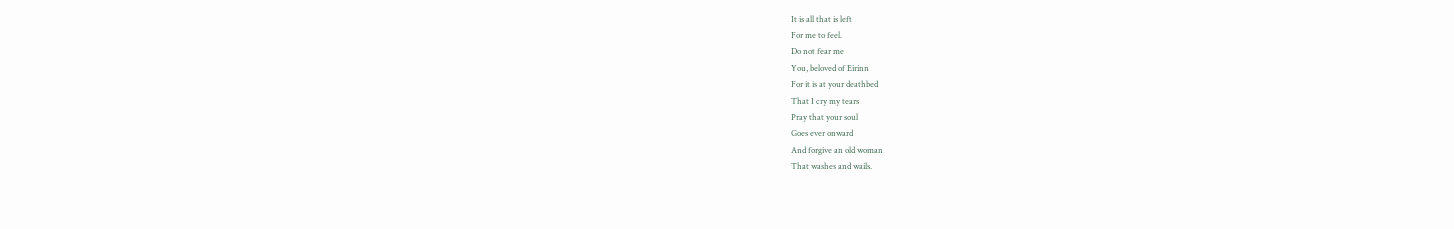It is all that is left
For me to feel.
Do not fear me
You, beloved of Eirinn
For it is at your deathbed
That I cry my tears
Pray that your soul
Goes ever onward
And forgive an old woman
That washes and wails.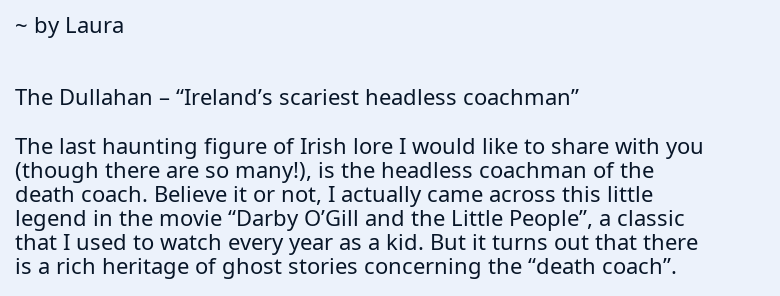~ by Laura


The Dullahan – “Ireland’s scariest headless coachman”

The last haunting figure of Irish lore I would like to share with you (though there are so many!), is the headless coachman of the death coach. Believe it or not, I actually came across this little legend in the movie “Darby O’Gill and the Little People”, a classic that I used to watch every year as a kid. But it turns out that there is a rich heritage of ghost stories concerning the “death coach”.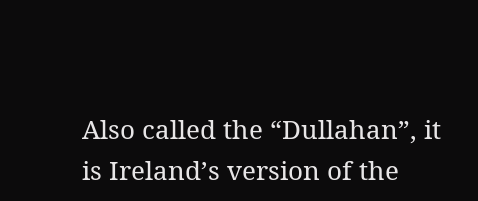Also called the “Dullahan”, it is Ireland’s version of the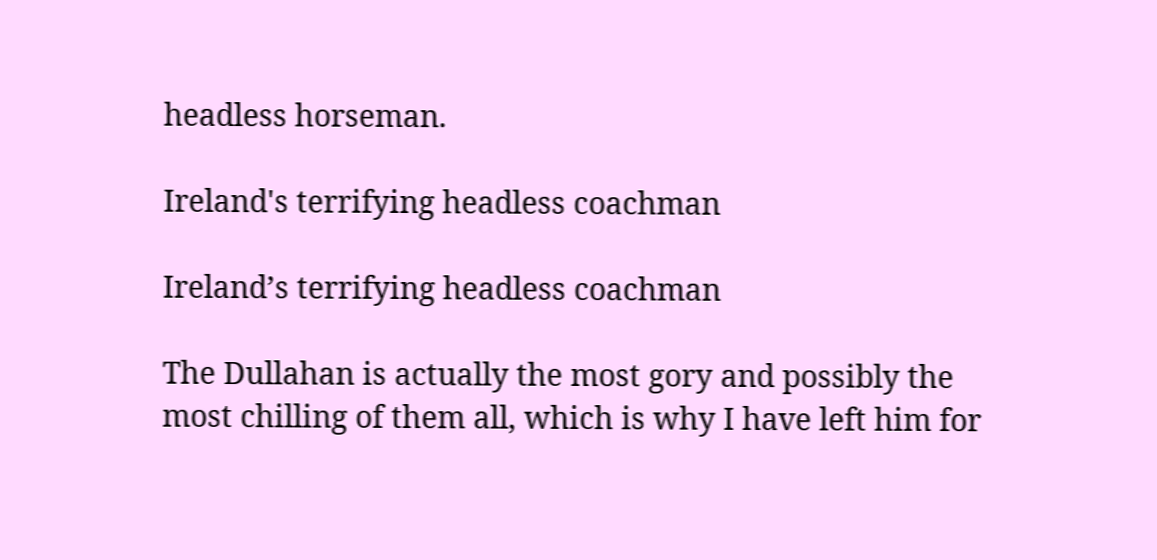headless horseman.

Ireland's terrifying headless coachman

Ireland’s terrifying headless coachman

The Dullahan is actually the most gory and possibly the most chilling of them all, which is why I have left him for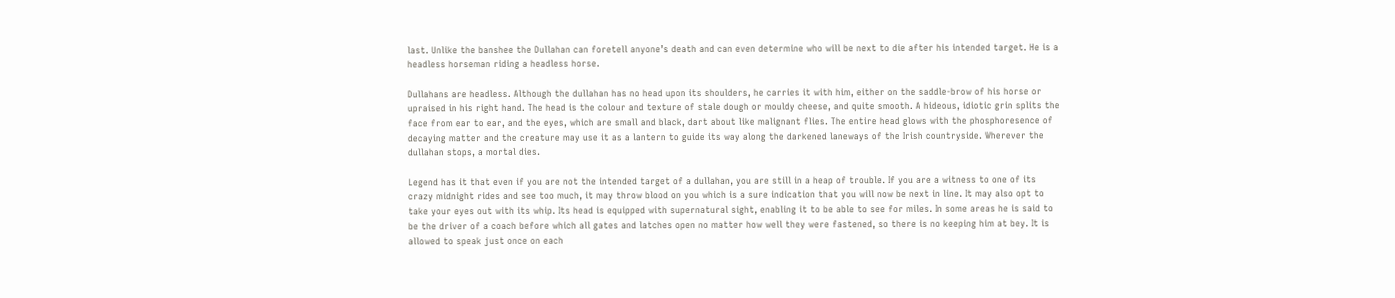last. Unlike the banshee the Dullahan can foretell anyone’s death and can even determine who will be next to die after his intended target. He is a headless horseman riding a headless horse.

Dullahans are headless. Although the dullahan has no head upon its shoulders, he carries it with him, either on the saddle-brow of his horse or upraised in his right hand. The head is the colour and texture of stale dough or mouldy cheese, and quite smooth. A hideous, idiotic grin splits the face from ear to ear, and the eyes, which are small and black, dart about like malignant flies. The entire head glows with the phosphoresence of decaying matter and the creature may use it as a lantern to guide its way along the darkened laneways of the Irish countryside. Wherever the dullahan stops, a mortal dies.

Legend has it that even if you are not the intended target of a dullahan, you are still in a heap of trouble. If you are a witness to one of its crazy midnight rides and see too much, it may throw blood on you which is a sure indication that you will now be next in line. It may also opt to take your eyes out with its whip. Its head is equipped with supernatural sight, enabling it to be able to see for miles. In some areas he is said to be the driver of a coach before which all gates and latches open no matter how well they were fastened, so there is no keeping him at bey. It is allowed to speak just once on each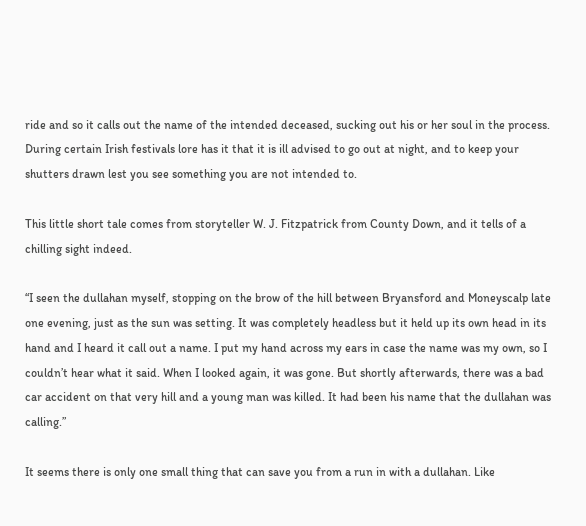ride and so it calls out the name of the intended deceased, sucking out his or her soul in the process. During certain Irish festivals lore has it that it is ill advised to go out at night, and to keep your shutters drawn lest you see something you are not intended to.

This little short tale comes from storyteller W. J. Fitzpatrick from County Down, and it tells of a chilling sight indeed.

“I seen the dullahan myself, stopping on the brow of the hill between Bryansford and Moneyscalp late one evening, just as the sun was setting. It was completely headless but it held up its own head in its hand and I heard it call out a name. I put my hand across my ears in case the name was my own, so I couldn’t hear what it said. When I looked again, it was gone. But shortly afterwards, there was a bad car accident on that very hill and a young man was killed. It had been his name that the dullahan was calling.”

It seems there is only one small thing that can save you from a run in with a dullahan. Like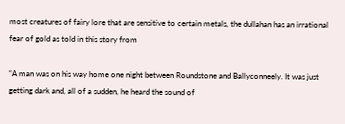most creatures of fairy lore that are sensitive to certain metals, the dullahan has an irrational fear of gold as told in this story from

“A man was on his way home one night between Roundstone and Ballyconneely. It was just getting dark and, all of a sudden, he heard the sound of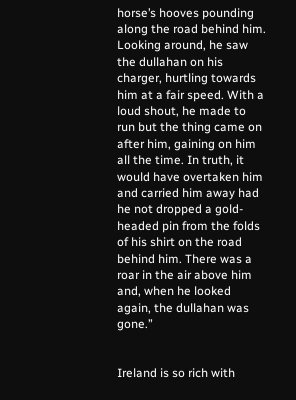horse’s hooves pounding along the road behind him. Looking around, he saw the dullahan on his charger, hurtling towards him at a fair speed. With a loud shout, he made to run but the thing came on after him, gaining on him all the time. In truth, it would have overtaken him and carried him away had he not dropped a gold-headed pin from the folds of his shirt on the road behind him. There was a roar in the air above him and, when he looked again, the dullahan was gone.”


Ireland is so rich with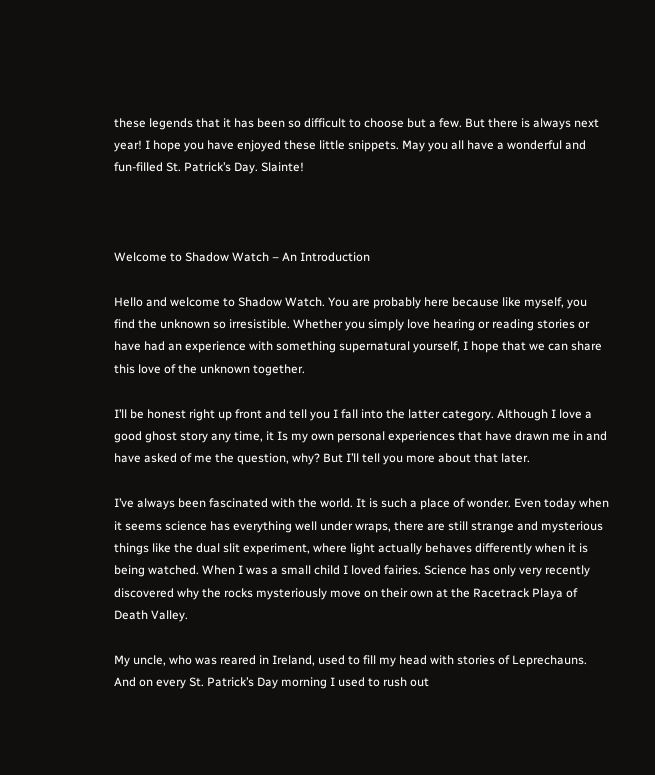these legends that it has been so difficult to choose but a few. But there is always next year! I hope you have enjoyed these little snippets. May you all have a wonderful and fun-filled St. Patrick’s Day. Slainte!



Welcome to Shadow Watch – An Introduction

Hello and welcome to Shadow Watch. You are probably here because like myself, you find the unknown so irresistible. Whether you simply love hearing or reading stories or have had an experience with something supernatural yourself, I hope that we can share this love of the unknown together.

I’ll be honest right up front and tell you I fall into the latter category. Although I love a good ghost story any time, it Is my own personal experiences that have drawn me in and have asked of me the question, why? But I’ll tell you more about that later.

I’ve always been fascinated with the world. It is such a place of wonder. Even today when it seems science has everything well under wraps, there are still strange and mysterious things like the dual slit experiment, where light actually behaves differently when it is being watched. When I was a small child I loved fairies. Science has only very recently discovered why the rocks mysteriously move on their own at the Racetrack Playa of Death Valley.

My uncle, who was reared in Ireland, used to fill my head with stories of Leprechauns. And on every St. Patrick’s Day morning I used to rush out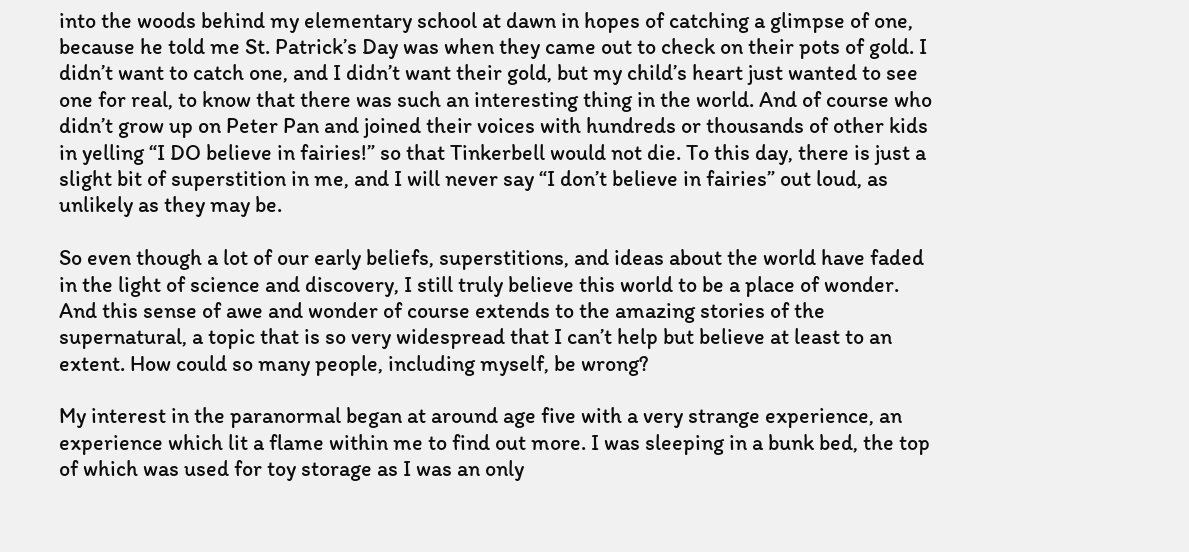into the woods behind my elementary school at dawn in hopes of catching a glimpse of one, because he told me St. Patrick’s Day was when they came out to check on their pots of gold. I didn’t want to catch one, and I didn’t want their gold, but my child’s heart just wanted to see one for real, to know that there was such an interesting thing in the world. And of course who didn’t grow up on Peter Pan and joined their voices with hundreds or thousands of other kids in yelling “I DO believe in fairies!” so that Tinkerbell would not die. To this day, there is just a slight bit of superstition in me, and I will never say “I don’t believe in fairies” out loud, as unlikely as they may be.

So even though a lot of our early beliefs, superstitions, and ideas about the world have faded in the light of science and discovery, I still truly believe this world to be a place of wonder. And this sense of awe and wonder of course extends to the amazing stories of the supernatural, a topic that is so very widespread that I can’t help but believe at least to an extent. How could so many people, including myself, be wrong?

My interest in the paranormal began at around age five with a very strange experience, an experience which lit a flame within me to find out more. I was sleeping in a bunk bed, the top of which was used for toy storage as I was an only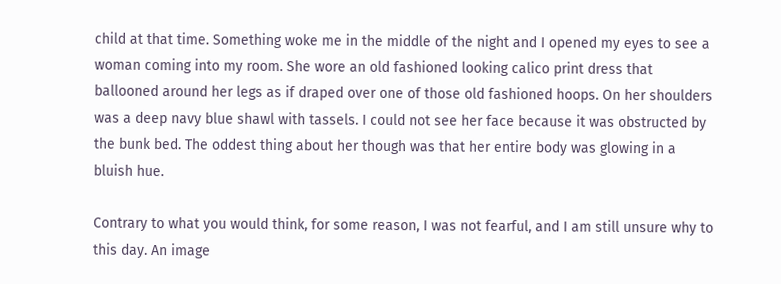child at that time. Something woke me in the middle of the night and I opened my eyes to see a woman coming into my room. She wore an old fashioned looking calico print dress that ballooned around her legs as if draped over one of those old fashioned hoops. On her shoulders was a deep navy blue shawl with tassels. I could not see her face because it was obstructed by the bunk bed. The oddest thing about her though was that her entire body was glowing in a bluish hue.

Contrary to what you would think, for some reason, I was not fearful, and I am still unsure why to this day. An image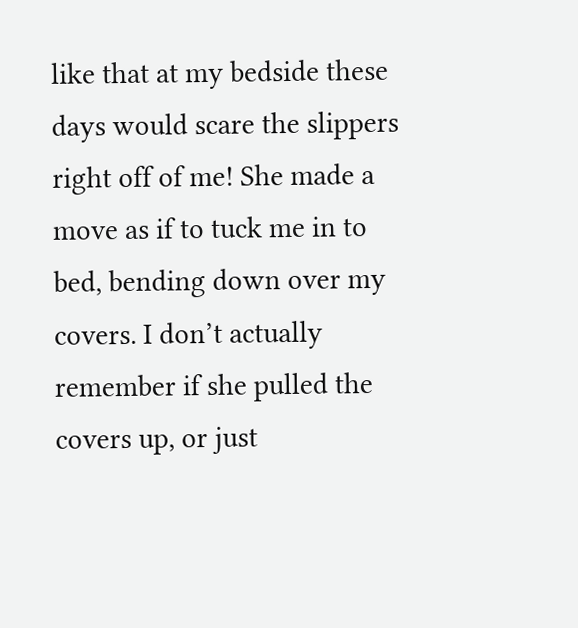like that at my bedside these days would scare the slippers right off of me! She made a move as if to tuck me in to bed, bending down over my covers. I don’t actually remember if she pulled the covers up, or just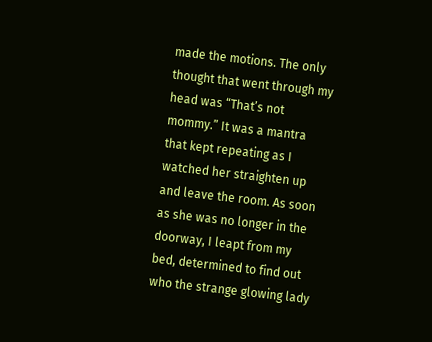made the motions. The only thought that went through my head was “That’s not mommy.” It was a mantra that kept repeating as I watched her straighten up and leave the room. As soon as she was no longer in the doorway, I leapt from my bed, determined to find out who the strange glowing lady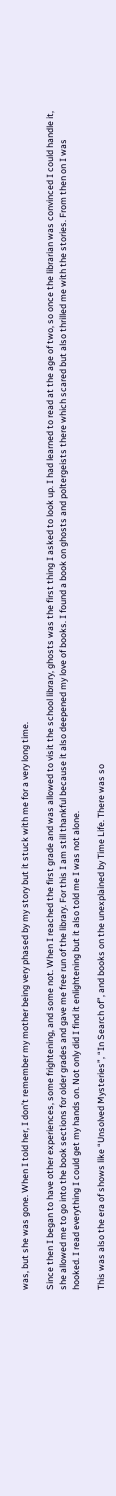was, but she was gone. When I told her, I don’t remember my mother being very phased by my story but it stuck with me for a very long time.

Since then I began to have other experiences, some frightening, and some not. When I reached the first grade and was allowed to visit the school library, ghosts was the first thing I asked to look up. I had learned to read at the age of two, so once the librarian was convinced I could handle it, she allowed me to go into the book sections for older grades and gave me free run of the library. For this I am still thankful because it also deepened my love of books. I found a book on ghosts and poltergeists there which scared but also thrilled me with the stories. From then on I was hooked. I read everything I could get my hands on. Not only did I find it enlightening but it also told me I was not alone.

This was also the era of shows like “Unsolved Mysteries”, “In Search of”, and books on the unexplained by Time Life. There was so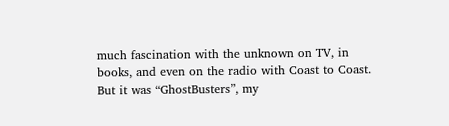much fascination with the unknown on TV, in books, and even on the radio with Coast to Coast. But it was “GhostBusters”, my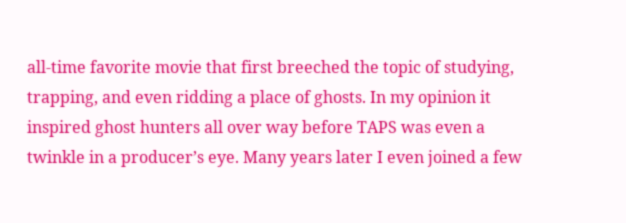all-time favorite movie that first breeched the topic of studying, trapping, and even ridding a place of ghosts. In my opinion it inspired ghost hunters all over way before TAPS was even a twinkle in a producer’s eye. Many years later I even joined a few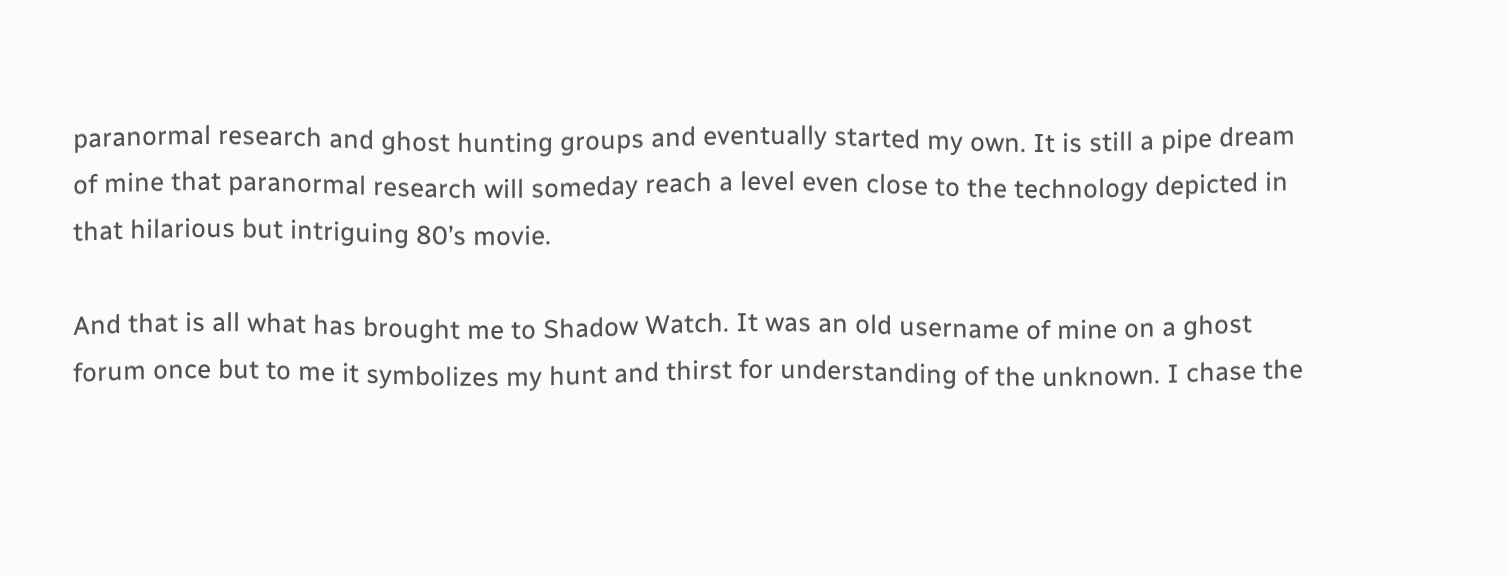paranormal research and ghost hunting groups and eventually started my own. It is still a pipe dream of mine that paranormal research will someday reach a level even close to the technology depicted in that hilarious but intriguing 80’s movie.

And that is all what has brought me to Shadow Watch. It was an old username of mine on a ghost forum once but to me it symbolizes my hunt and thirst for understanding of the unknown. I chase the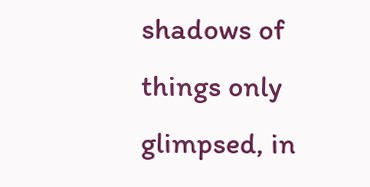shadows of things only glimpsed, in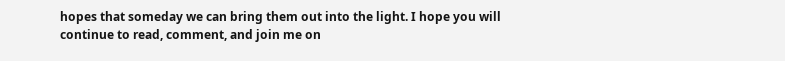hopes that someday we can bring them out into the light. I hope you will continue to read, comment, and join me on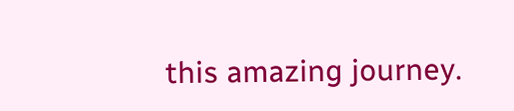this amazing journey.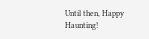Until then, Happy Haunting!